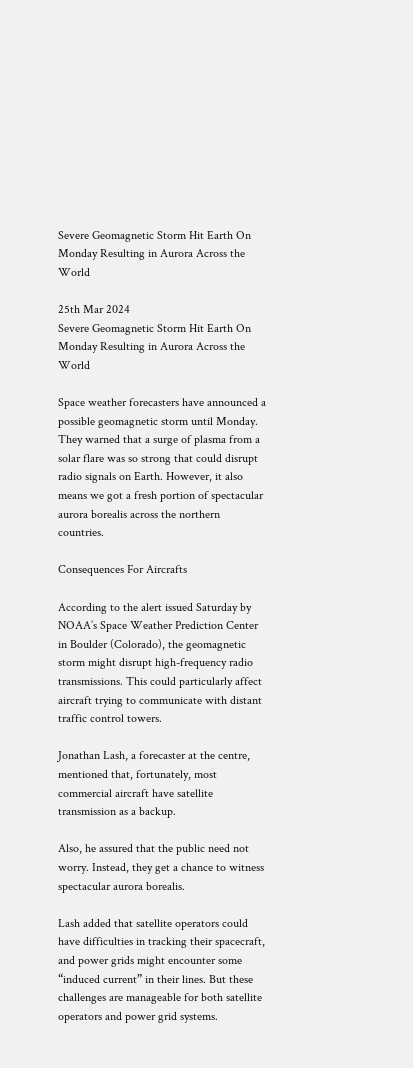Severe Geomagnetic Storm Hit Earth On Monday Resulting in Aurora Across the World

25th Mar 2024
Severe Geomagnetic Storm Hit Earth On Monday Resulting in Aurora Across the World

Space weather forecasters have announced a possible geomagnetic storm until Monday. They warned that a surge of plasma from a solar flare was so strong that could disrupt radio signals on Earth. However, it also means we got a fresh portion of spectacular aurora borealis across the northern countries.

Consequences For Aircrafts

According to the alert issued Saturday by NOAA’s Space Weather Prediction Center in Boulder (Colorado), the geomagnetic storm might disrupt high-frequency radio transmissions. This could particularly affect aircraft trying to communicate with distant traffic control towers.

Jonathan Lash, a forecaster at the centre, mentioned that, fortunately, most commercial aircraft have satellite transmission as a backup.

Also, he assured that the public need not worry. Instead, they get a chance to witness spectacular aurora borealis.

Lash added that satellite operators could have difficulties in tracking their spacecraft, and power grids might encounter some “induced current” in their lines. But these challenges are manageable for both satellite operators and power grid systems.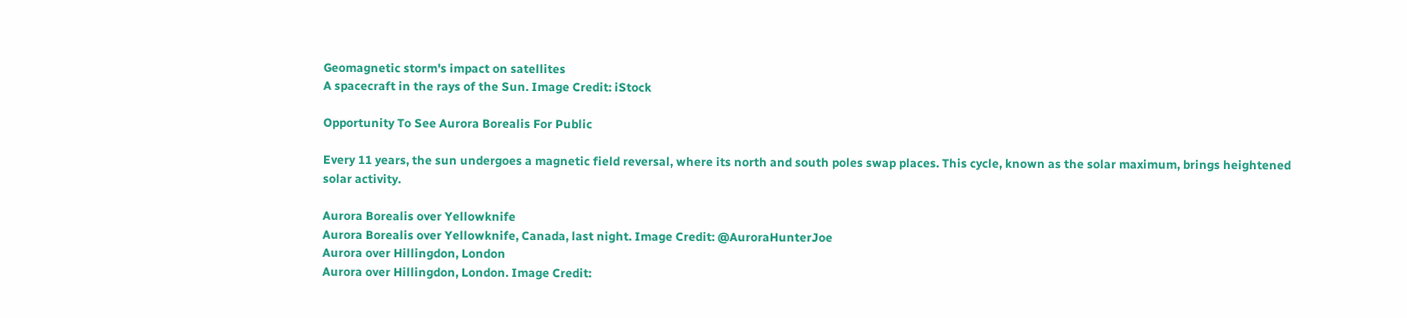Geomagnetic storm's impact on satellites
A spacecraft in the rays of the Sun. Image Credit: iStock

Opportunity To See Aurora Borealis For Public

Every 11 years, the sun undergoes a magnetic field reversal, where its north and south poles swap places. This cycle, known as the solar maximum, brings heightened solar activity.

Aurora Borealis over Yellowknife
Aurora Borealis over Yellowknife, Canada, last night. Image Credit: @AuroraHunterJoe
Aurora over Hillingdon, London
Aurora over Hillingdon, London. Image Credit: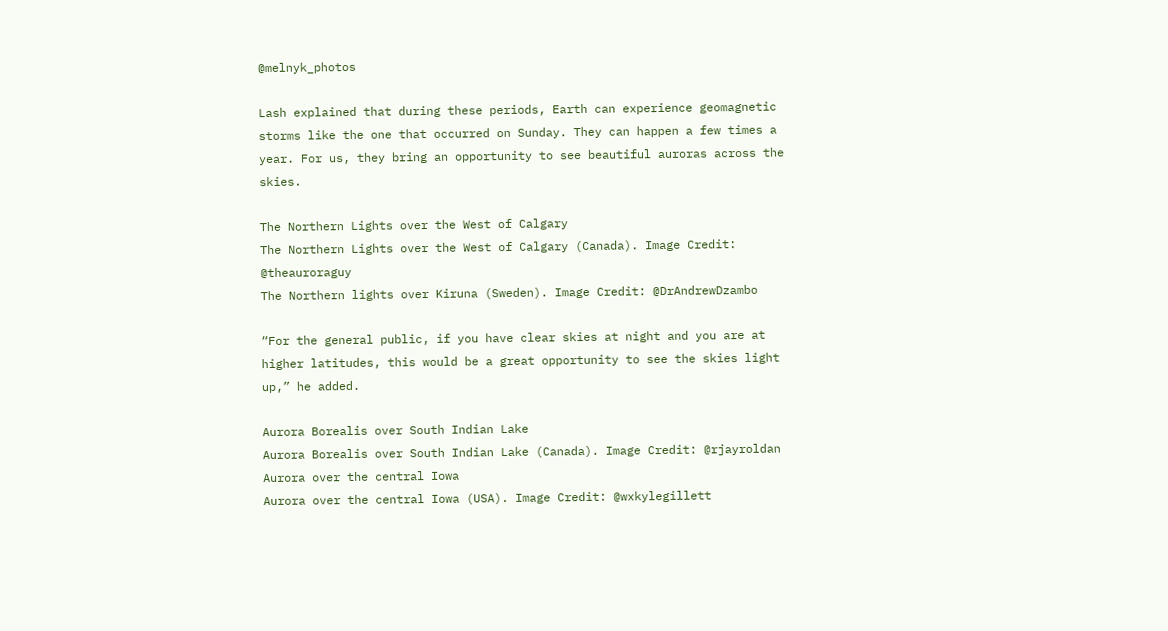@melnyk_photos

Lash explained that during these periods, Earth can experience geomagnetic storms like the one that occurred on Sunday. They can happen a few times a year. For us, they bring an opportunity to see beautiful auroras across the skies.

The Northern Lights over the West of Calgary
The Northern Lights over the West of Calgary (Canada). Image Credit: @theauroraguy
The Northern lights over Kiruna (Sweden). Image Credit: @DrAndrewDzambo

“For the general public, if you have clear skies at night and you are at higher latitudes, this would be a great opportunity to see the skies light up,” he added.

Aurora Borealis over South Indian Lake
Aurora Borealis over South Indian Lake (Canada). Image Credit: @rjayroldan
Aurora over the central Iowa
Aurora over the central Iowa (USA). Image Credit: @wxkylegillett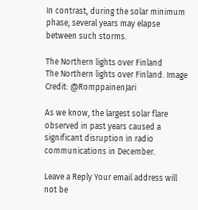In contrast, during the solar minimum phase, several years may elapse between such storms.

The Northern lights over Finland
The Northern lights over Finland. Image Credit: @RomppainenJari

As we know, the largest solar flare observed in past years caused a significant disruption in radio communications in December.

Leave a Reply Your email address will not be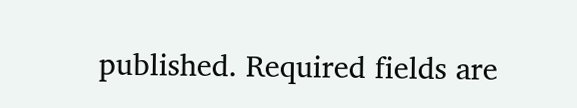published. Required fields are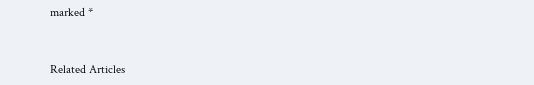marked *


Related Articles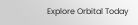Explore Orbital Today